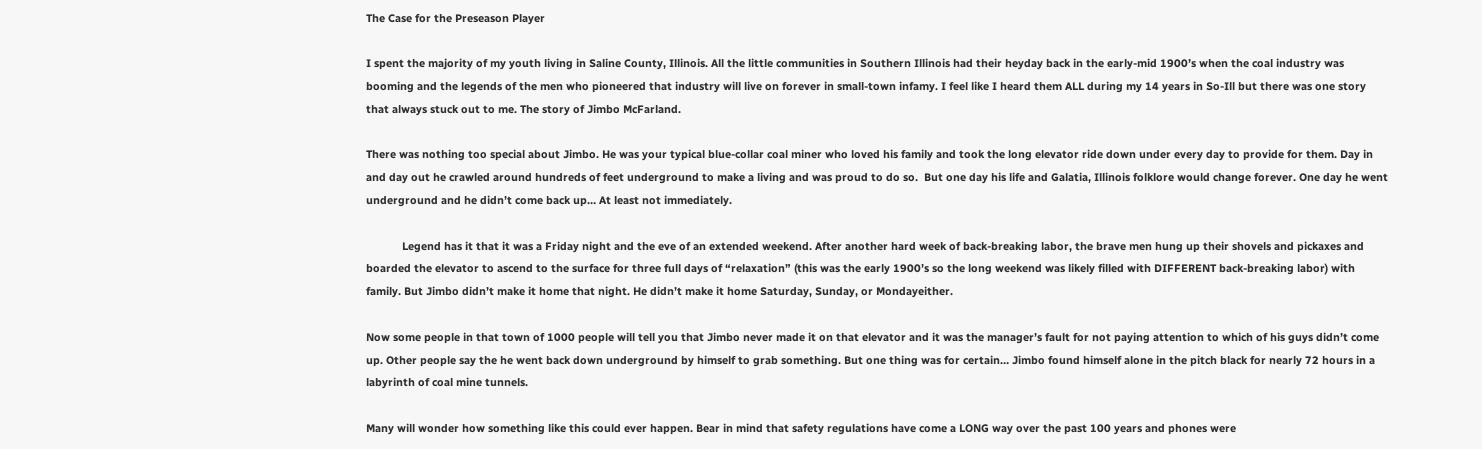The Case for the Preseason Player

I spent the majority of my youth living in Saline County, Illinois. All the little communities in Southern Illinois had their heyday back in the early-mid 1900’s when the coal industry was booming and the legends of the men who pioneered that industry will live on forever in small-town infamy. I feel like I heard them ALL during my 14 years in So-Ill but there was one story that always stuck out to me. The story of Jimbo McFarland.

There was nothing too special about Jimbo. He was your typical blue-collar coal miner who loved his family and took the long elevator ride down under every day to provide for them. Day in and day out he crawled around hundreds of feet underground to make a living and was proud to do so.  But one day his life and Galatia, Illinois folklore would change forever. One day he went underground and he didn’t come back up… At least not immediately.

            Legend has it that it was a Friday night and the eve of an extended weekend. After another hard week of back-breaking labor, the brave men hung up their shovels and pickaxes and boarded the elevator to ascend to the surface for three full days of “relaxation” (this was the early 1900’s so the long weekend was likely filled with DIFFERENT back-breaking labor) with family. But Jimbo didn’t make it home that night. He didn’t make it home Saturday, Sunday, or Mondayeither.

Now some people in that town of 1000 people will tell you that Jimbo never made it on that elevator and it was the manager’s fault for not paying attention to which of his guys didn’t come up. Other people say the he went back down underground by himself to grab something. But one thing was for certain… Jimbo found himself alone in the pitch black for nearly 72 hours in a labyrinth of coal mine tunnels.

Many will wonder how something like this could ever happen. Bear in mind that safety regulations have come a LONG way over the past 100 years and phones were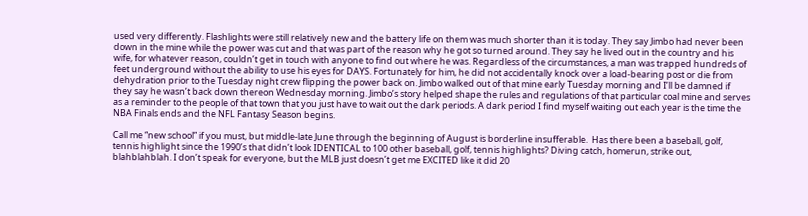used very differently. Flashlights were still relatively new and the battery life on them was much shorter than it is today. They say Jimbo had never been down in the mine while the power was cut and that was part of the reason why he got so turned around. They say he lived out in the country and his wife, for whatever reason, couldn’t get in touch with anyone to find out where he was. Regardless of the circumstances, a man was trapped hundreds of feet underground without the ability to use his eyes for DAYS. Fortunately for him, he did not accidentally knock over a load-bearing post or die from dehydration prior to the Tuesday night crew flipping the power back on. Jimbo walked out of that mine early Tuesday morning and I’ll be damned if they say he wasn’t back down thereon Wednesday morning. Jimbo’s story helped shape the rules and regulations of that particular coal mine and serves as a reminder to the people of that town that you just have to wait out the dark periods. A dark period I find myself waiting out each year is the time the NBA Finals ends and the NFL Fantasy Season begins.

Call me “new school” if you must, but middle-late June through the beginning of August is borderline insufferable.  Has there been a baseball, golf, tennis highlight since the 1990’s that didn’t look IDENTICAL to 100 other baseball, golf, tennis highlights? Diving catch, homerun, strike out, blahblahblah. I don’t speak for everyone, but the MLB just doesn’t get me EXCITED like it did 20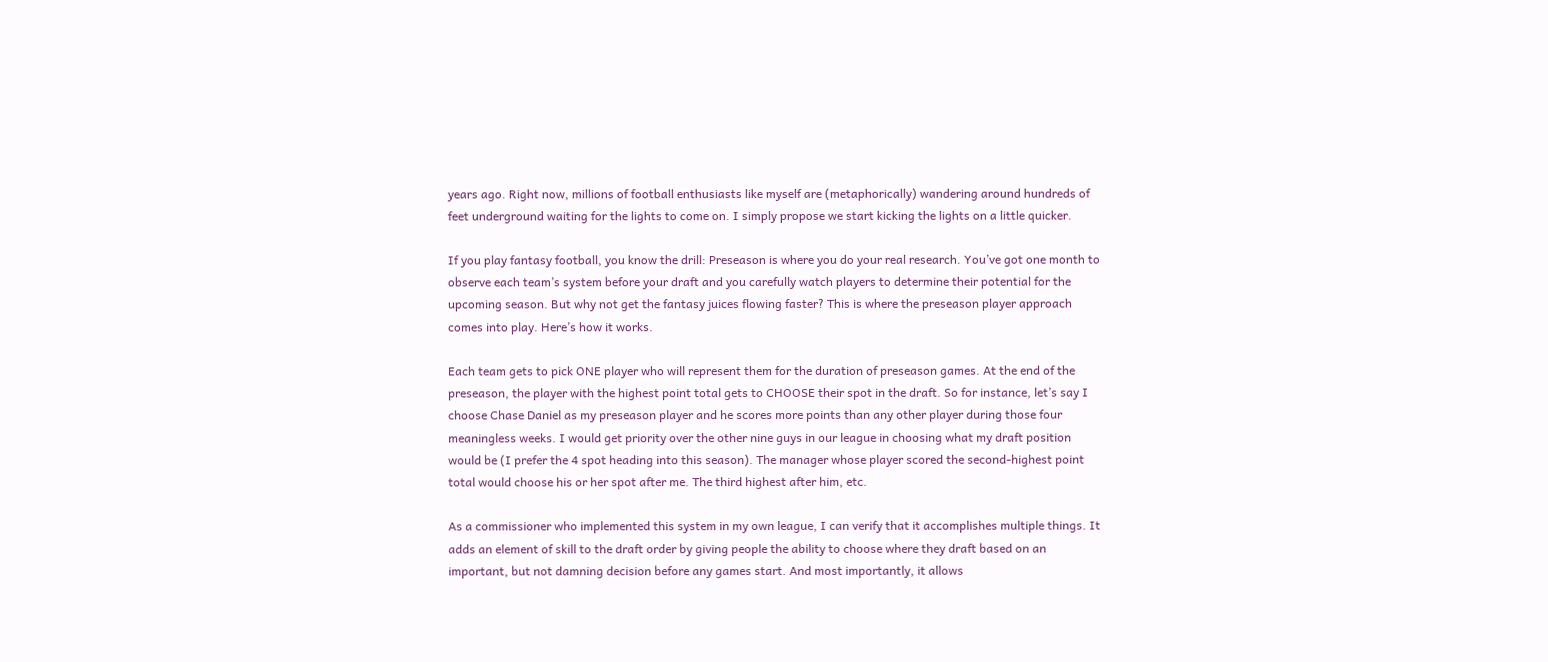years ago. Right now, millions of football enthusiasts like myself are (metaphorically) wandering around hundreds of feet underground waiting for the lights to come on. I simply propose we start kicking the lights on a little quicker.

If you play fantasy football, you know the drill: Preseason is where you do your real research. You’ve got one month to observe each team’s system before your draft and you carefully watch players to determine their potential for the upcoming season. But why not get the fantasy juices flowing faster? This is where the preseason player approach comes into play. Here’s how it works.

Each team gets to pick ONE player who will represent them for the duration of preseason games. At the end of the preseason, the player with the highest point total gets to CHOOSE their spot in the draft. So for instance, let’s say I choose Chase Daniel as my preseason player and he scores more points than any other player during those four meaningless weeks. I would get priority over the other nine guys in our league in choosing what my draft position would be (I prefer the 4 spot heading into this season). The manager whose player scored the second-highest point total would choose his or her spot after me. The third highest after him, etc.

As a commissioner who implemented this system in my own league, I can verify that it accomplishes multiple things. It adds an element of skill to the draft order by giving people the ability to choose where they draft based on an important, but not damning decision before any games start. And most importantly, it allows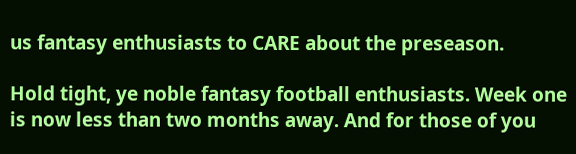us fantasy enthusiasts to CARE about the preseason.

Hold tight, ye noble fantasy football enthusiasts. Week one is now less than two months away. And for those of you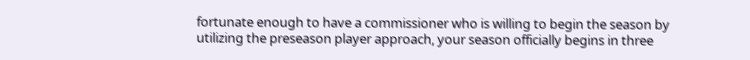fortunate enough to have a commissioner who is willing to begin the season by utilizing the preseason player approach, your season officially begins in three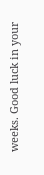weeks. Good luck in your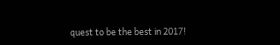quest to be the best in 2017!